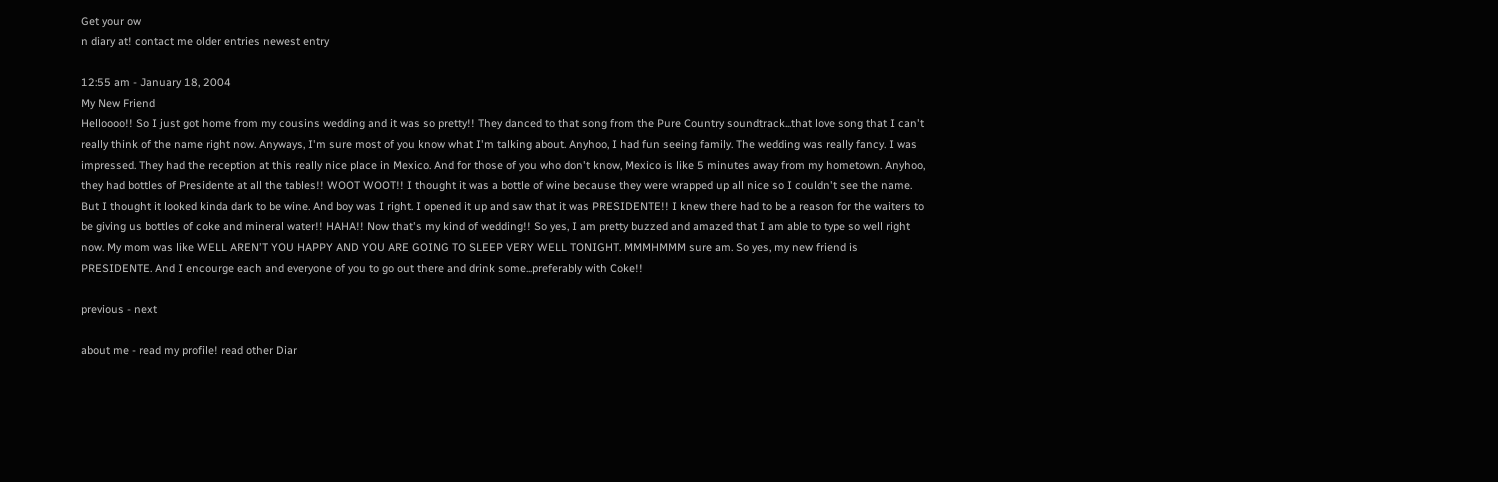Get your ow
n diary at! contact me older entries newest entry

12:55 am - January 18, 2004
My New Friend
Helloooo!! So I just got home from my cousins wedding and it was so pretty!! They danced to that song from the Pure Country soundtrack...that love song that I can't really think of the name right now. Anyways, I'm sure most of you know what I'm talking about. Anyhoo, I had fun seeing family. The wedding was really fancy. I was impressed. They had the reception at this really nice place in Mexico. And for those of you who don't know, Mexico is like 5 minutes away from my hometown. Anyhoo, they had bottles of Presidente at all the tables!! WOOT WOOT!! I thought it was a bottle of wine because they were wrapped up all nice so I couldn't see the name. But I thought it looked kinda dark to be wine. And boy was I right. I opened it up and saw that it was PRESIDENTE!! I knew there had to be a reason for the waiters to be giving us bottles of coke and mineral water!! HAHA!! Now that's my kind of wedding!! So yes, I am pretty buzzed and amazed that I am able to type so well right now. My mom was like WELL AREN'T YOU HAPPY AND YOU ARE GOING TO SLEEP VERY WELL TONIGHT. MMMHMMM sure am. So yes, my new friend is PRESIDENTE. And I encourge each and everyone of you to go out there and drink some...preferably with Coke!!

previous - next

about me - read my profile! read other Diar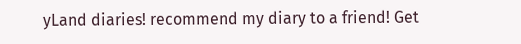yLand diaries! recommend my diary to a friend! Get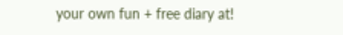your own fun + free diary at!